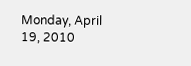Monday, April 19, 2010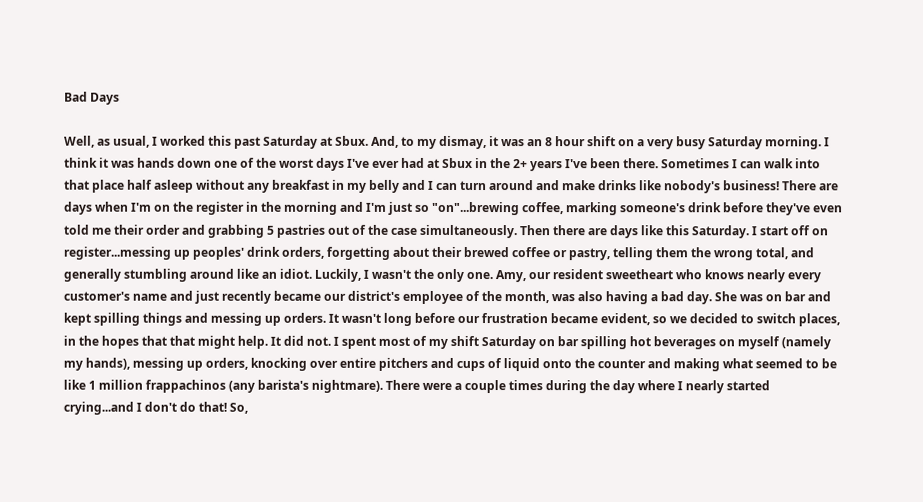Bad Days

Well, as usual, I worked this past Saturday at Sbux. And, to my dismay, it was an 8 hour shift on a very busy Saturday morning. I think it was hands down one of the worst days I've ever had at Sbux in the 2+ years I've been there. Sometimes I can walk into that place half asleep without any breakfast in my belly and I can turn around and make drinks like nobody's business! There are days when I'm on the register in the morning and I'm just so "on"...brewing coffee, marking someone's drink before they've even told me their order and grabbing 5 pastries out of the case simultaneously. Then there are days like this Saturday. I start off on register...messing up peoples' drink orders, forgetting about their brewed coffee or pastry, telling them the wrong total, and generally stumbling around like an idiot. Luckily, I wasn't the only one. Amy, our resident sweetheart who knows nearly every customer's name and just recently became our district's employee of the month, was also having a bad day. She was on bar and kept spilling things and messing up orders. It wasn't long before our frustration became evident, so we decided to switch places, in the hopes that that might help. It did not. I spent most of my shift Saturday on bar spilling hot beverages on myself (namely my hands), messing up orders, knocking over entire pitchers and cups of liquid onto the counter and making what seemed to be like 1 million frappachinos (any barista's nightmare). There were a couple times during the day where I nearly started crying...and I don't do that! So,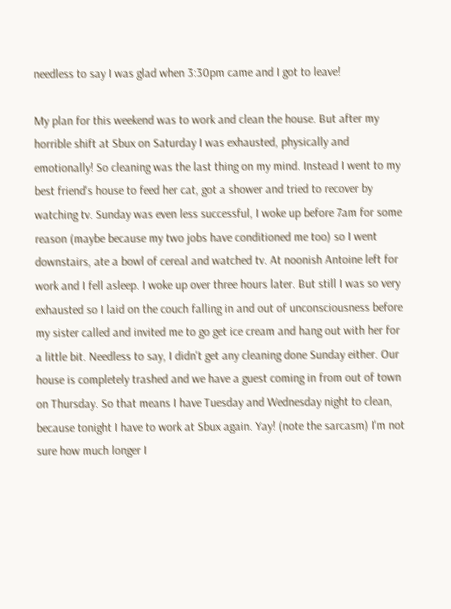needless to say I was glad when 3:30pm came and I got to leave!

My plan for this weekend was to work and clean the house. But after my horrible shift at Sbux on Saturday I was exhausted, physically and emotionally! So cleaning was the last thing on my mind. Instead I went to my best friend's house to feed her cat, got a shower and tried to recover by watching tv. Sunday was even less successful, I woke up before 7am for some reason (maybe because my two jobs have conditioned me too) so I went downstairs, ate a bowl of cereal and watched tv. At noonish Antoine left for work and I fell asleep. I woke up over three hours later. But still I was so very exhausted so I laid on the couch falling in and out of unconsciousness before my sister called and invited me to go get ice cream and hang out with her for a little bit. Needless to say, I didn't get any cleaning done Sunday either. Our house is completely trashed and we have a guest coming in from out of town on Thursday. So that means I have Tuesday and Wednesday night to clean, because tonight I have to work at Sbux again. Yay! (note the sarcasm) I'm not sure how much longer I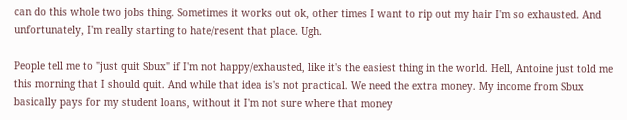can do this whole two jobs thing. Sometimes it works out ok, other times I want to rip out my hair I'm so exhausted. And unfortunately, I'm really starting to hate/resent that place. Ugh.

People tell me to "just quit Sbux" if I'm not happy/exhausted, like it's the easiest thing in the world. Hell, Antoine just told me this morning that I should quit. And while that idea is's not practical. We need the extra money. My income from Sbux basically pays for my student loans, without it I'm not sure where that money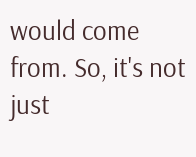would come from. So, it's not just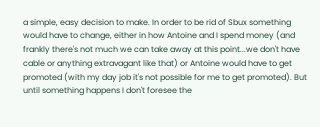a simple, easy decision to make. In order to be rid of Sbux something would have to change, either in how Antoine and I spend money (and frankly there's not much we can take away at this point...we don't have cable or anything extravagant like that) or Antoine would have to get promoted (with my day job it's not possible for me to get promoted). But until something happens I don't foresee the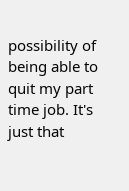possibility of being able to quit my part time job. It's just that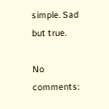simple. Sad but true.

No comments: